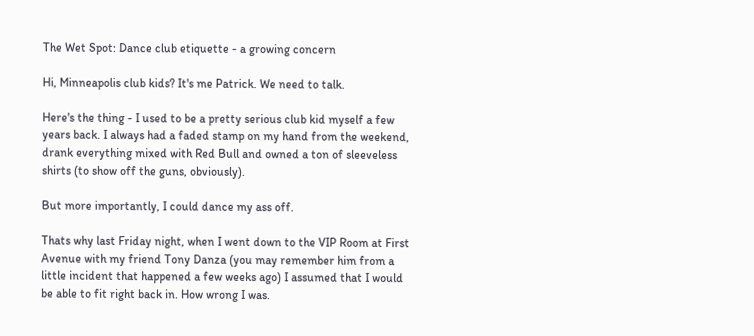The Wet Spot: Dance club etiquette - a growing concern

Hi, Minneapolis club kids? It's me Patrick. We need to talk.

Here's the thing - I used to be a pretty serious club kid myself a few years back. I always had a faded stamp on my hand from the weekend, drank everything mixed with Red Bull and owned a ton of sleeveless shirts (to show off the guns, obviously).

But more importantly, I could dance my ass off.

Thats why last Friday night, when I went down to the VIP Room at First Avenue with my friend Tony Danza (you may remember him from a little incident that happened a few weeks ago) I assumed that I would be able to fit right back in. How wrong I was.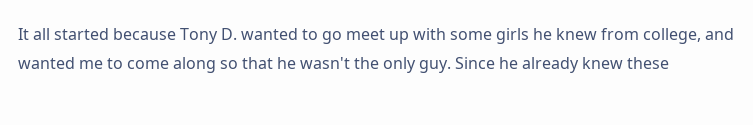It all started because Tony D. wanted to go meet up with some girls he knew from college, and wanted me to come along so that he wasn't the only guy. Since he already knew these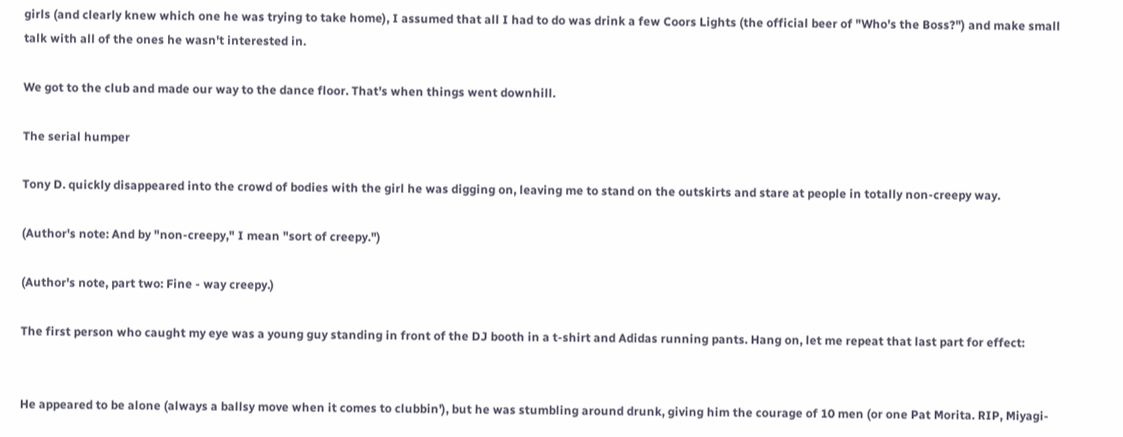girls (and clearly knew which one he was trying to take home), I assumed that all I had to do was drink a few Coors Lights (the official beer of "Who's the Boss?") and make small talk with all of the ones he wasn't interested in.

We got to the club and made our way to the dance floor. That's when things went downhill.

The serial humper

Tony D. quickly disappeared into the crowd of bodies with the girl he was digging on, leaving me to stand on the outskirts and stare at people in totally non-creepy way.

(Author's note: And by "non-creepy," I mean "sort of creepy.")

(Author's note, part two: Fine - way creepy.)

The first person who caught my eye was a young guy standing in front of the DJ booth in a t-shirt and Adidas running pants. Hang on, let me repeat that last part for effect:


He appeared to be alone (always a ballsy move when it comes to clubbin'), but he was stumbling around drunk, giving him the courage of 10 men (or one Pat Morita. RIP, Miyagi-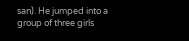san). He jumped into a group of three girls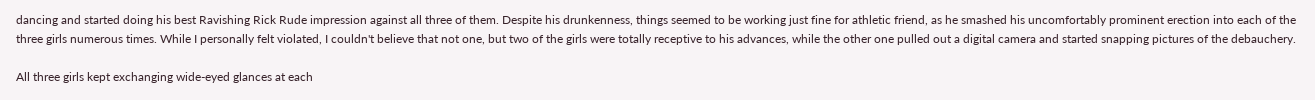dancing and started doing his best Ravishing Rick Rude impression against all three of them. Despite his drunkenness, things seemed to be working just fine for athletic friend, as he smashed his uncomfortably prominent erection into each of the three girls numerous times. While I personally felt violated, I couldn't believe that not one, but two of the girls were totally receptive to his advances, while the other one pulled out a digital camera and started snapping pictures of the debauchery.

All three girls kept exchanging wide-eyed glances at each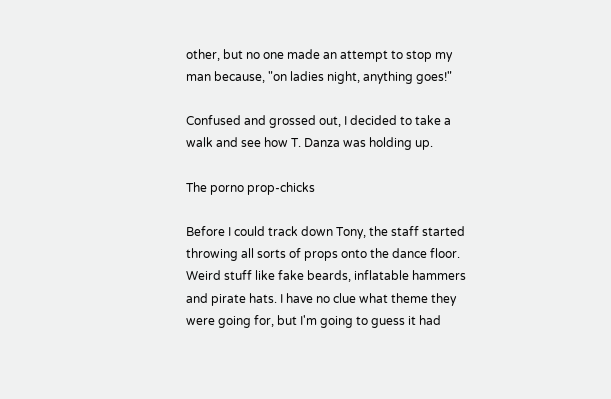other, but no one made an attempt to stop my man because, "on ladies night, anything goes!"

Confused and grossed out, I decided to take a walk and see how T. Danza was holding up.

The porno prop-chicks

Before I could track down Tony, the staff started throwing all sorts of props onto the dance floor. Weird stuff like fake beards, inflatable hammers and pirate hats. I have no clue what theme they were going for, but I'm going to guess it had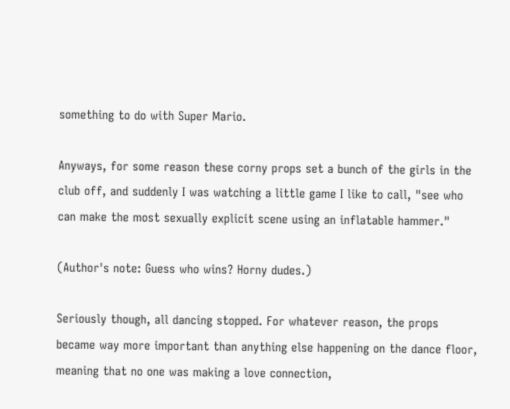something to do with Super Mario.

Anyways, for some reason these corny props set a bunch of the girls in the club off, and suddenly I was watching a little game I like to call, "see who can make the most sexually explicit scene using an inflatable hammer."

(Author's note: Guess who wins? Horny dudes.)

Seriously though, all dancing stopped. For whatever reason, the props became way more important than anything else happening on the dance floor, meaning that no one was making a love connection,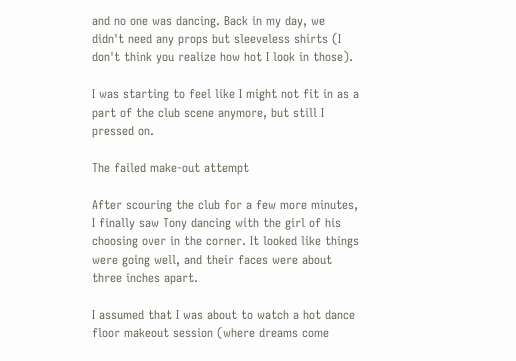and no one was dancing. Back in my day, we didn't need any props but sleeveless shirts (I don't think you realize how hot I look in those).

I was starting to feel like I might not fit in as a part of the club scene anymore, but still I pressed on.

The failed make-out attempt

After scouring the club for a few more minutes, I finally saw Tony dancing with the girl of his choosing over in the corner. It looked like things were going well, and their faces were about three inches apart.

I assumed that I was about to watch a hot dance floor makeout session (where dreams come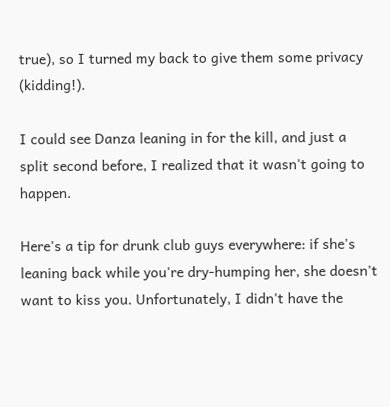true), so I turned my back to give them some privacy (kidding!).

I could see Danza leaning in for the kill, and just a split second before, I realized that it wasn't going to happen.

Here's a tip for drunk club guys everywhere: if she's leaning back while you're dry-humping her, she doesn't want to kiss you. Unfortunately, I didn't have the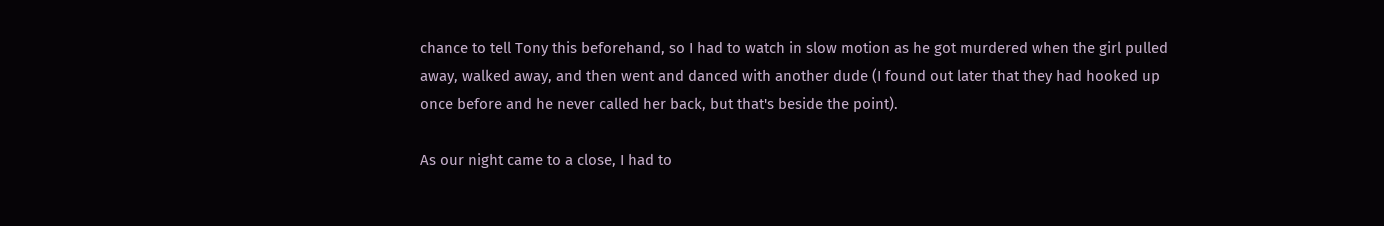chance to tell Tony this beforehand, so I had to watch in slow motion as he got murdered when the girl pulled away, walked away, and then went and danced with another dude (I found out later that they had hooked up once before and he never called her back, but that's beside the point).

As our night came to a close, I had to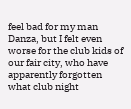feel bad for my man Danza, but I felt even worse for the club kids of our fair city, who have apparently forgotten what club night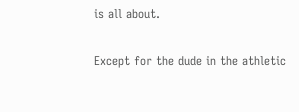is all about.

Except for the dude in the athletic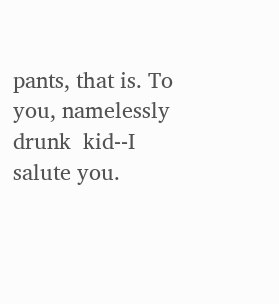pants, that is. To you, namelessly drunk  kid--I salute you.